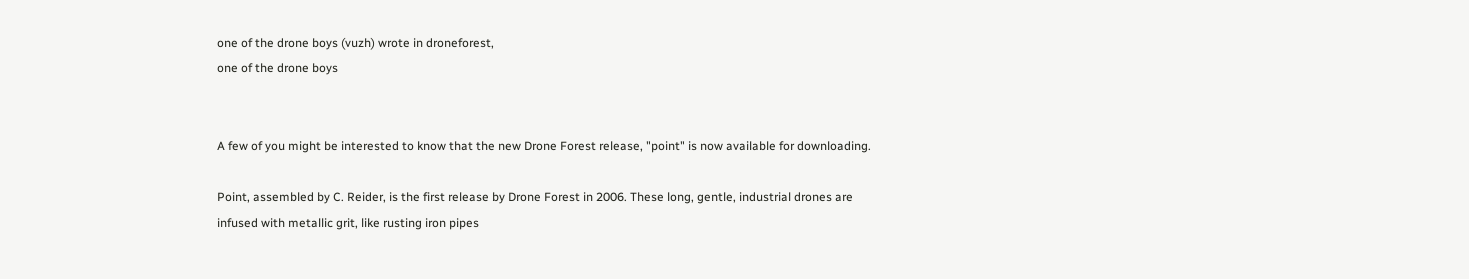one of the drone boys (vuzh) wrote in droneforest,
one of the drone boys


A few of you might be interested to know that the new Drone Forest release, "point" is now available for downloading.

Point, assembled by C. Reider, is the first release by Drone Forest in 2006. These long, gentle, industrial drones are infused with metallic grit, like rusting iron pipes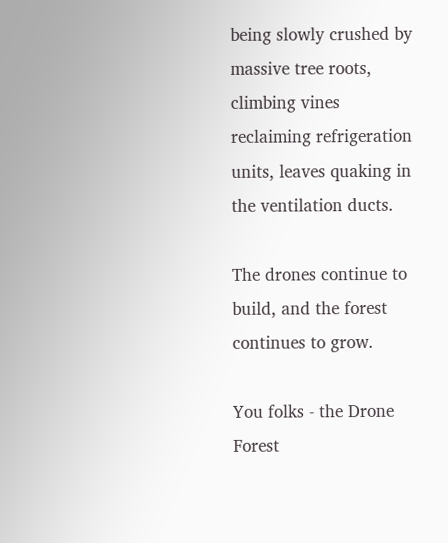being slowly crushed by massive tree roots, climbing vines reclaiming refrigeration units, leaves quaking in the ventilation ducts.

The drones continue to build, and the forest continues to grow.

You folks - the Drone Forest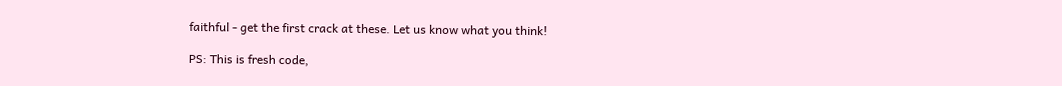faithful - get the first crack at these. Let us know what you think!

PS: This is fresh code,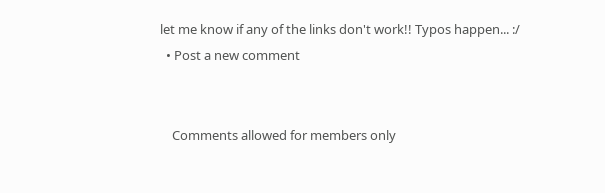let me know if any of the links don't work!! Typos happen... :/
  • Post a new comment


    Comments allowed for members only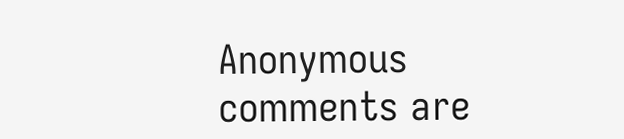Anonymous comments are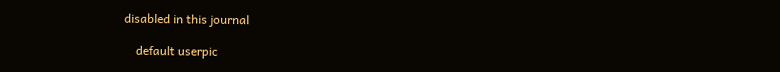disabled in this journal

    default userpic